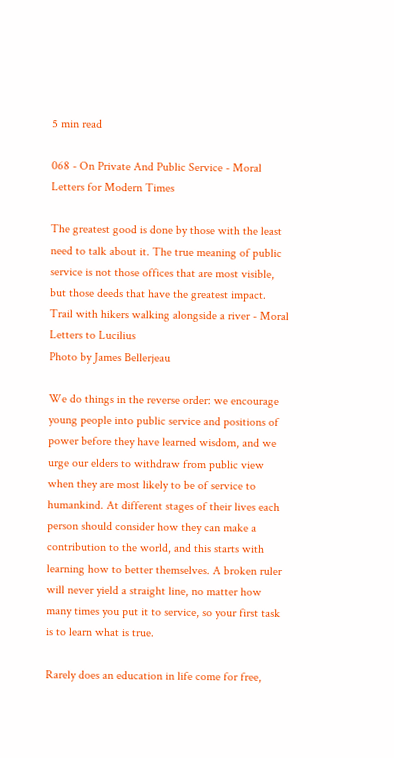5 min read

068 - On Private And Public Service - Moral Letters for Modern Times

The greatest good is done by those with the least need to talk about it. The true meaning of public service is not those offices that are most visible, but those deeds that have the greatest impact.
Trail with hikers walking alongside a river - Moral Letters to Lucilius
Photo by James Bellerjeau

We do things in the reverse order: we encourage young people into public service and positions of power before they have learned wisdom, and we urge our elders to withdraw from public view when they are most likely to be of service to humankind. At different stages of their lives each person should consider how they can make a contribution to the world, and this starts with learning how to better themselves. A broken ruler will never yield a straight line, no matter how many times you put it to service, so your first task is to learn what is true.

Rarely does an education in life come for free,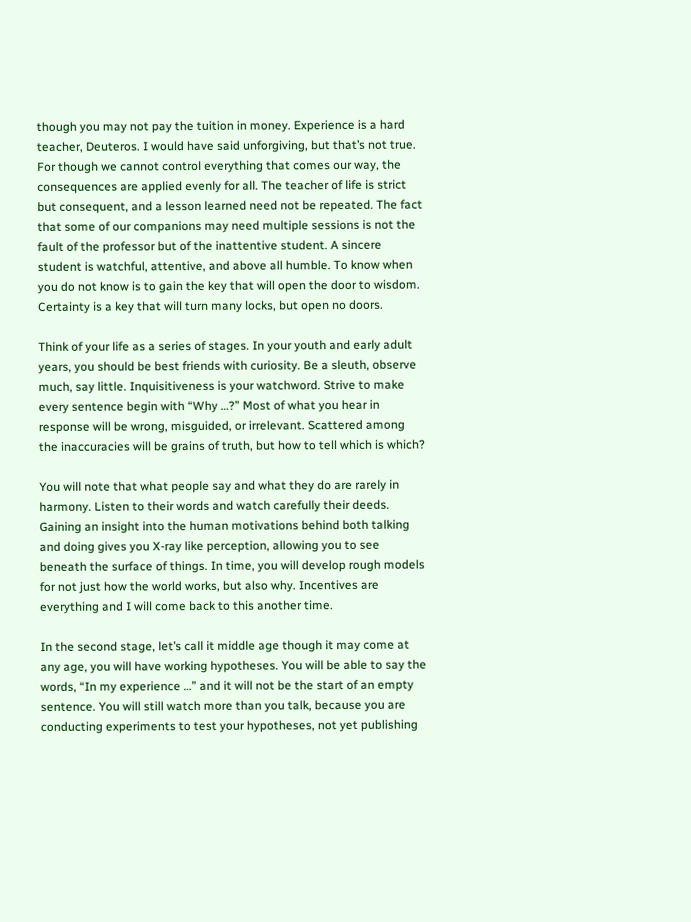though you may not pay the tuition in money. Experience is a hard teacher, Deuteros. I would have said unforgiving, but that’s not true. For though we cannot control everything that comes our way, the consequences are applied evenly for all. The teacher of life is strict but consequent, and a lesson learned need not be repeated. The fact that some of our companions may need multiple sessions is not the fault of the professor but of the inattentive student. A sincere student is watchful, attentive, and above all humble. To know when you do not know is to gain the key that will open the door to wisdom. Certainty is a key that will turn many locks, but open no doors.

Think of your life as a series of stages. In your youth and early adult years, you should be best friends with curiosity. Be a sleuth, observe much, say little. Inquisitiveness is your watchword. Strive to make every sentence begin with “Why …?” Most of what you hear in response will be wrong, misguided, or irrelevant. Scattered among the inaccuracies will be grains of truth, but how to tell which is which?

You will note that what people say and what they do are rarely in harmony. Listen to their words and watch carefully their deeds. Gaining an insight into the human motivations behind both talking and doing gives you X-ray like perception, allowing you to see beneath the surface of things. In time, you will develop rough models for not just how the world works, but also why. Incentives are everything and I will come back to this another time.

In the second stage, let’s call it middle age though it may come at any age, you will have working hypotheses. You will be able to say the words, “In my experience …” and it will not be the start of an empty sentence. You will still watch more than you talk, because you are conducting experiments to test your hypotheses, not yet publishing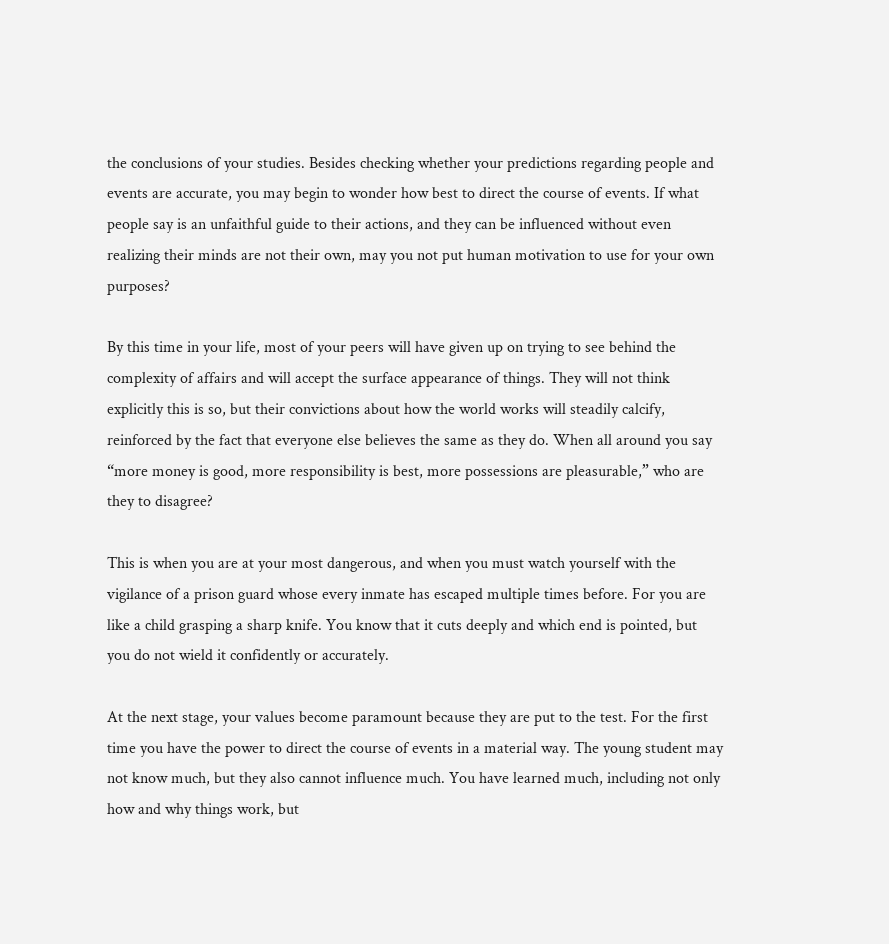the conclusions of your studies. Besides checking whether your predictions regarding people and events are accurate, you may begin to wonder how best to direct the course of events. If what people say is an unfaithful guide to their actions, and they can be influenced without even realizing their minds are not their own, may you not put human motivation to use for your own purposes?

By this time in your life, most of your peers will have given up on trying to see behind the complexity of affairs and will accept the surface appearance of things. They will not think explicitly this is so, but their convictions about how the world works will steadily calcify, reinforced by the fact that everyone else believes the same as they do. When all around you say “more money is good, more responsibility is best, more possessions are pleasurable,” who are they to disagree?

This is when you are at your most dangerous, and when you must watch yourself with the vigilance of a prison guard whose every inmate has escaped multiple times before. For you are like a child grasping a sharp knife. You know that it cuts deeply and which end is pointed, but you do not wield it confidently or accurately.

At the next stage, your values become paramount because they are put to the test. For the first time you have the power to direct the course of events in a material way. The young student may not know much, but they also cannot influence much. You have learned much, including not only how and why things work, but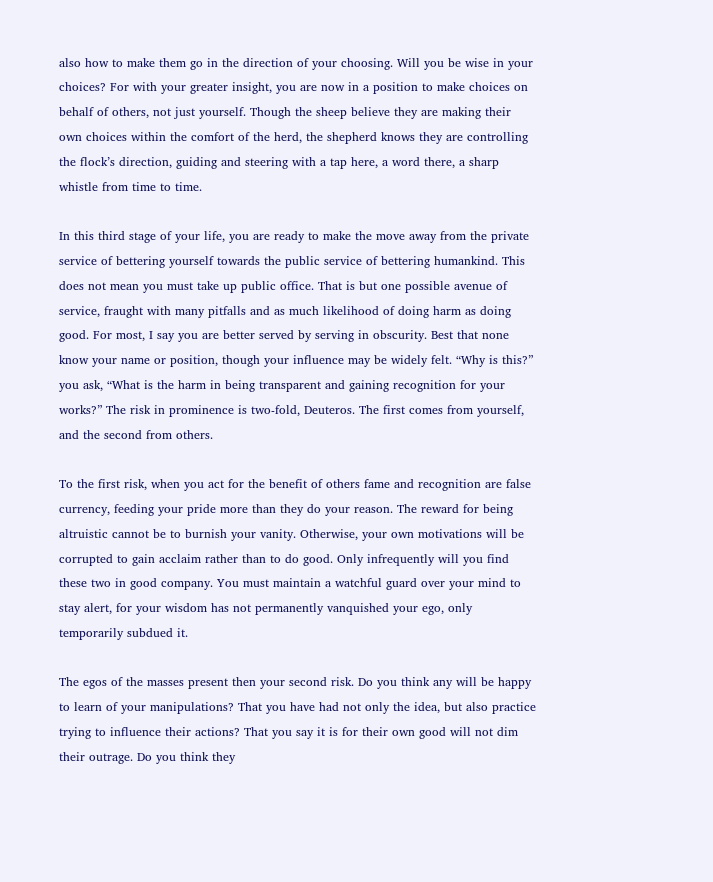also how to make them go in the direction of your choosing. Will you be wise in your choices? For with your greater insight, you are now in a position to make choices on behalf of others, not just yourself. Though the sheep believe they are making their own choices within the comfort of the herd, the shepherd knows they are controlling the flock’s direction, guiding and steering with a tap here, a word there, a sharp whistle from time to time.

In this third stage of your life, you are ready to make the move away from the private service of bettering yourself towards the public service of bettering humankind. This does not mean you must take up public office. That is but one possible avenue of service, fraught with many pitfalls and as much likelihood of doing harm as doing good. For most, I say you are better served by serving in obscurity. Best that none know your name or position, though your influence may be widely felt. “Why is this?” you ask, “What is the harm in being transparent and gaining recognition for your works?” The risk in prominence is two-fold, Deuteros. The first comes from yourself, and the second from others.

To the first risk, when you act for the benefit of others fame and recognition are false currency, feeding your pride more than they do your reason. The reward for being altruistic cannot be to burnish your vanity. Otherwise, your own motivations will be corrupted to gain acclaim rather than to do good. Only infrequently will you find these two in good company. You must maintain a watchful guard over your mind to stay alert, for your wisdom has not permanently vanquished your ego, only temporarily subdued it.

The egos of the masses present then your second risk. Do you think any will be happy to learn of your manipulations? That you have had not only the idea, but also practice trying to influence their actions? That you say it is for their own good will not dim their outrage. Do you think they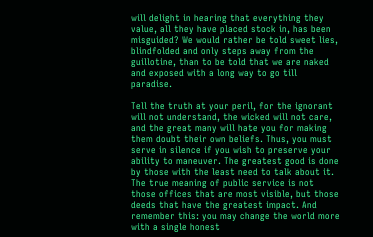will delight in hearing that everything they value, all they have placed stock in, has been misguided? We would rather be told sweet lies, blindfolded and only steps away from the guillotine, than to be told that we are naked and exposed with a long way to go till paradise.

Tell the truth at your peril, for the ignorant will not understand, the wicked will not care, and the great many will hate you for making them doubt their own beliefs. Thus, you must serve in silence if you wish to preserve your ability to maneuver. The greatest good is done by those with the least need to talk about it. The true meaning of public service is not those offices that are most visible, but those deeds that have the greatest impact. And remember this: you may change the world more with a single honest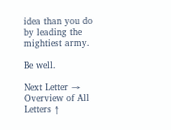idea than you do by leading the mightiest army.

Be well.

Next Letter →
Overview of All Letters ↑